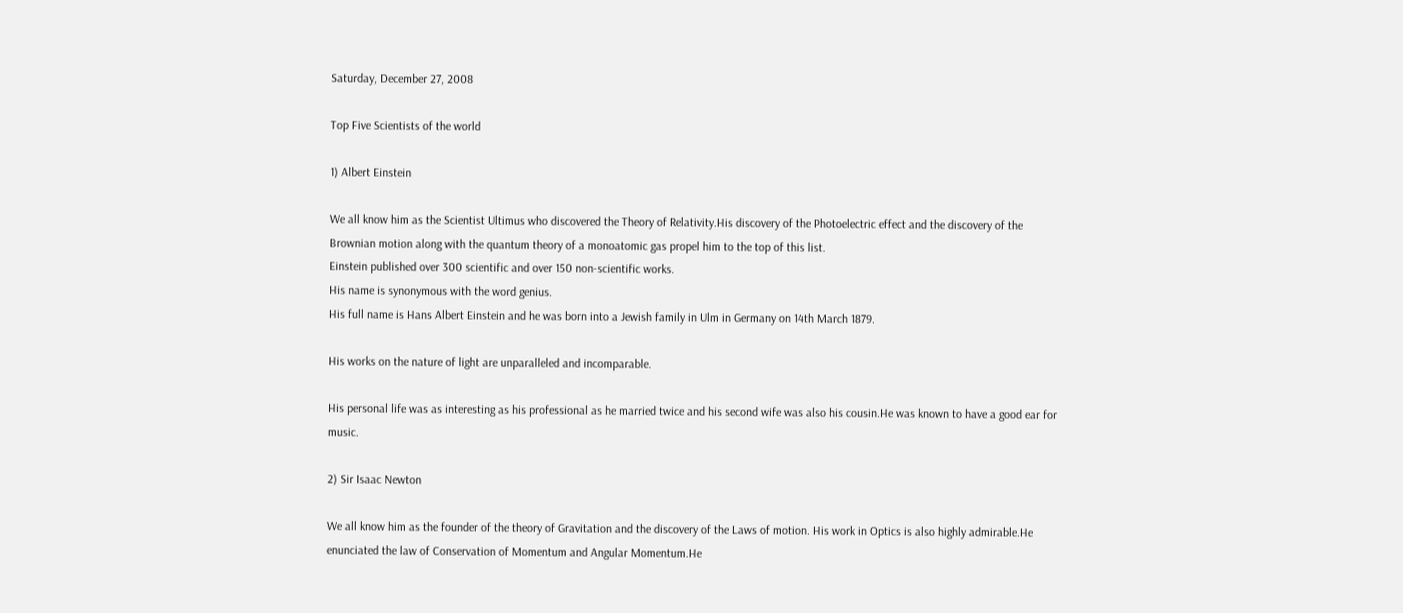Saturday, December 27, 2008

Top Five Scientists of the world

1) Albert Einstein

We all know him as the Scientist Ultimus who discovered the Theory of Relativity.His discovery of the Photoelectric effect and the discovery of the Brownian motion along with the quantum theory of a monoatomic gas propel him to the top of this list.
Einstein published over 300 scientific and over 150 non-scientific works.
His name is synonymous with the word genius.
His full name is Hans Albert Einstein and he was born into a Jewish family in Ulm in Germany on 14th March 1879.

His works on the nature of light are unparalleled and incomparable.

His personal life was as interesting as his professional as he married twice and his second wife was also his cousin.He was known to have a good ear for music.

2) Sir Isaac Newton

We all know him as the founder of the theory of Gravitation and the discovery of the Laws of motion. His work in Optics is also highly admirable.He enunciated the law of Conservation of Momentum and Angular Momentum.He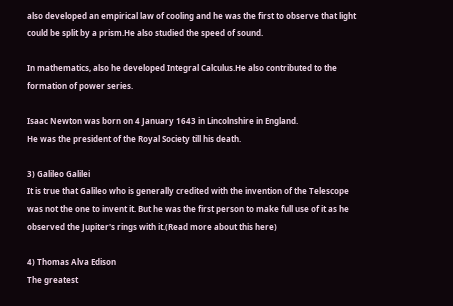also developed an empirical law of cooling and he was the first to observe that light could be split by a prism.He also studied the speed of sound.

In mathematics, also he developed Integral Calculus.He also contributed to the formation of power series.

Isaac Newton was born on 4 January 1643 in Lincolnshire in England.
He was the president of the Royal Society till his death.

3) Galileo Galilei
It is true that Galileo who is generally credited with the invention of the Telescope was not the one to invent it. But he was the first person to make full use of it as he observed the Jupiter's rings with it.(Read more about this here)

4) Thomas Alva Edison
The greatest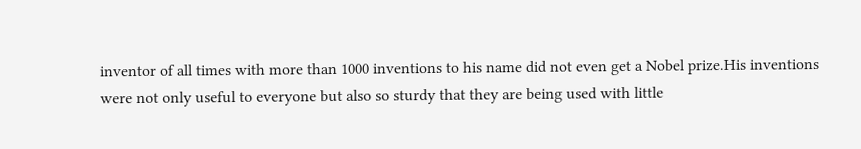inventor of all times with more than 1000 inventions to his name did not even get a Nobel prize.His inventions were not only useful to everyone but also so sturdy that they are being used with little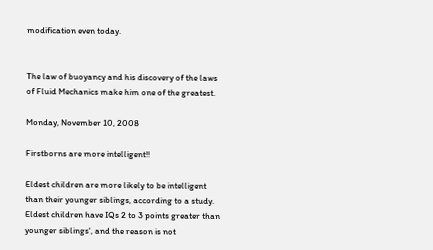modification even today.


The law of buoyancy and his discovery of the laws of Fluid Mechanics make him one of the greatest.

Monday, November 10, 2008

Firstborns are more intelligent!!

Eldest children are more likely to be intelligent than their younger siblings, according to a study. Eldest children have IQs 2 to 3 points greater than younger siblings', and the reason is not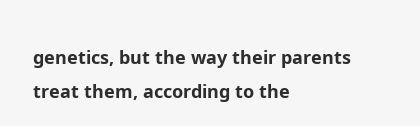genetics, but the way their parents treat them, according to the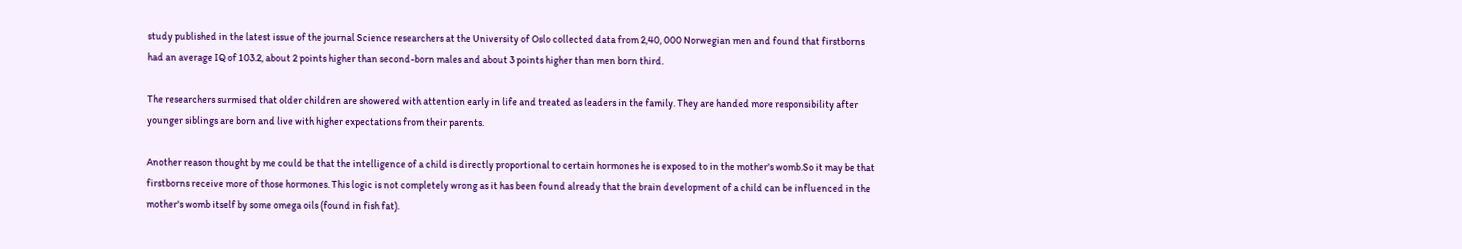study published in the latest issue of the journal Science researchers at the University of Oslo collected data from 2,40, 000 Norwegian men and found that firstborns had an average IQ of 103.2, about 2 points higher than second-born males and about 3 points higher than men born third.

The researchers surmised that older children are showered with attention early in life and treated as leaders in the family. They are handed more responsibility after younger siblings are born and live with higher expectations from their parents.

Another reason thought by me could be that the intelligence of a child is directly proportional to certain hormones he is exposed to in the mother's womb.So it may be that firstborns receive more of those hormones. This logic is not completely wrong as it has been found already that the brain development of a child can be influenced in the mother's womb itself by some omega oils (found in fish fat).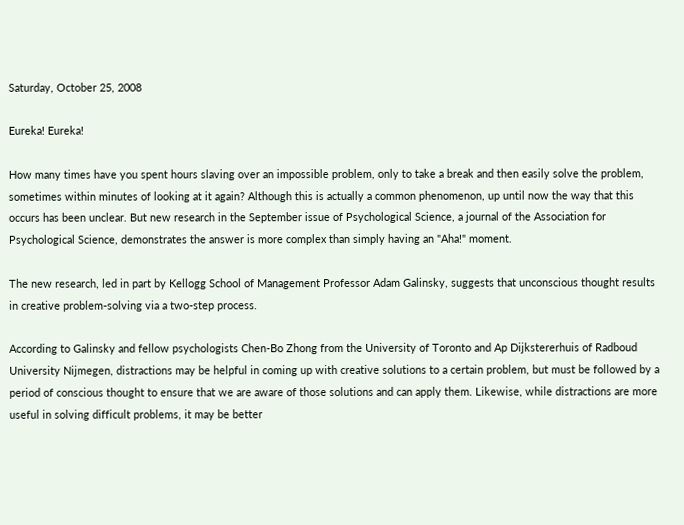Saturday, October 25, 2008

Eureka! Eureka!

How many times have you spent hours slaving over an impossible problem, only to take a break and then easily solve the problem, sometimes within minutes of looking at it again? Although this is actually a common phenomenon, up until now the way that this occurs has been unclear. But new research in the September issue of Psychological Science, a journal of the Association for Psychological Science, demonstrates the answer is more complex than simply having an "Aha!" moment.

The new research, led in part by Kellogg School of Management Professor Adam Galinsky, suggests that unconscious thought results in creative problem-solving via a two-step process.

According to Galinsky and fellow psychologists Chen-Bo Zhong from the University of Toronto and Ap Dijkstererhuis of Radboud University Nijmegen, distractions may be helpful in coming up with creative solutions to a certain problem, but must be followed by a period of conscious thought to ensure that we are aware of those solutions and can apply them. Likewise, while distractions are more useful in solving difficult problems, it may be better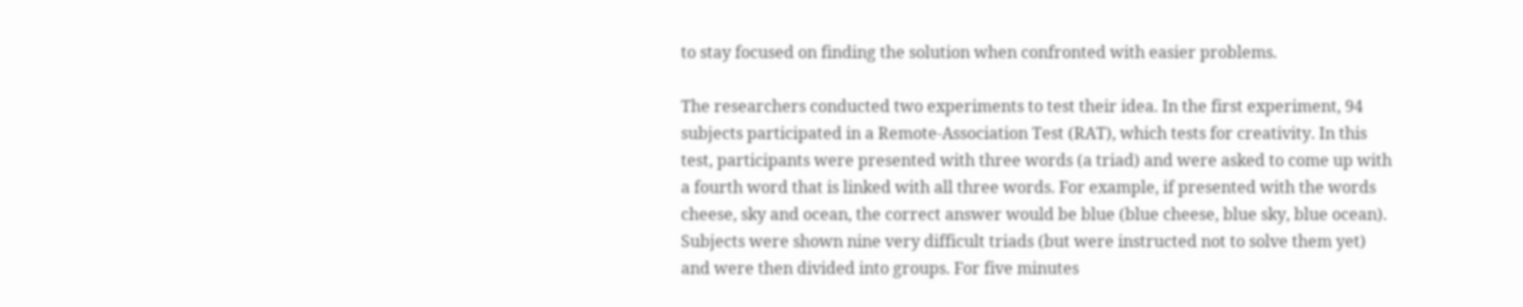to stay focused on finding the solution when confronted with easier problems.

The researchers conducted two experiments to test their idea. In the first experiment, 94 subjects participated in a Remote-Association Test (RAT), which tests for creativity. In this test, participants were presented with three words (a triad) and were asked to come up with a fourth word that is linked with all three words. For example, if presented with the words cheese, sky and ocean, the correct answer would be blue (blue cheese, blue sky, blue ocean). Subjects were shown nine very difficult triads (but were instructed not to solve them yet) and were then divided into groups. For five minutes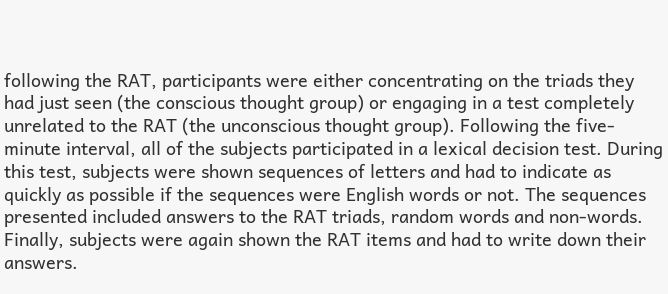following the RAT, participants were either concentrating on the triads they had just seen (the conscious thought group) or engaging in a test completely unrelated to the RAT (the unconscious thought group). Following the five-minute interval, all of the subjects participated in a lexical decision test. During this test, subjects were shown sequences of letters and had to indicate as quickly as possible if the sequences were English words or not. The sequences presented included answers to the RAT triads, random words and non-words. Finally, subjects were again shown the RAT items and had to write down their answers.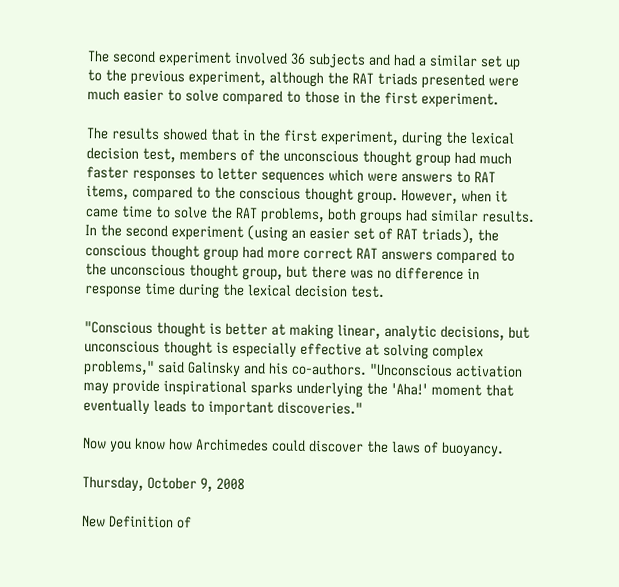The second experiment involved 36 subjects and had a similar set up to the previous experiment, although the RAT triads presented were much easier to solve compared to those in the first experiment.

The results showed that in the first experiment, during the lexical decision test, members of the unconscious thought group had much faster responses to letter sequences which were answers to RAT items, compared to the conscious thought group. However, when it came time to solve the RAT problems, both groups had similar results. In the second experiment (using an easier set of RAT triads), the conscious thought group had more correct RAT answers compared to the unconscious thought group, but there was no difference in response time during the lexical decision test.

"Conscious thought is better at making linear, analytic decisions, but unconscious thought is especially effective at solving complex problems," said Galinsky and his co-authors. "Unconscious activation may provide inspirational sparks underlying the 'Aha!' moment that eventually leads to important discoveries."

Now you know how Archimedes could discover the laws of buoyancy.

Thursday, October 9, 2008

New Definition of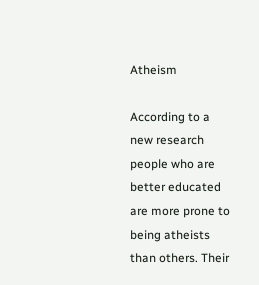Atheism

According to a new research people who are better educated are more prone to being atheists than others. Their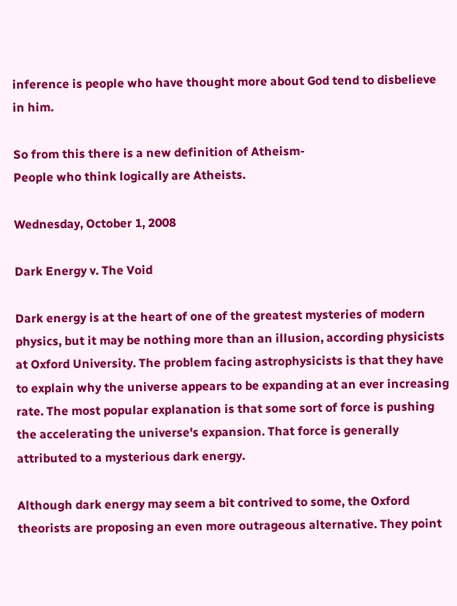inference is people who have thought more about God tend to disbelieve in him.

So from this there is a new definition of Atheism-
People who think logically are Atheists.

Wednesday, October 1, 2008

Dark Energy v. The Void

Dark energy is at the heart of one of the greatest mysteries of modern physics, but it may be nothing more than an illusion, according physicists at Oxford University. The problem facing astrophysicists is that they have to explain why the universe appears to be expanding at an ever increasing rate. The most popular explanation is that some sort of force is pushing the accelerating the universe's expansion. That force is generally attributed to a mysterious dark energy.

Although dark energy may seem a bit contrived to some, the Oxford theorists are proposing an even more outrageous alternative. They point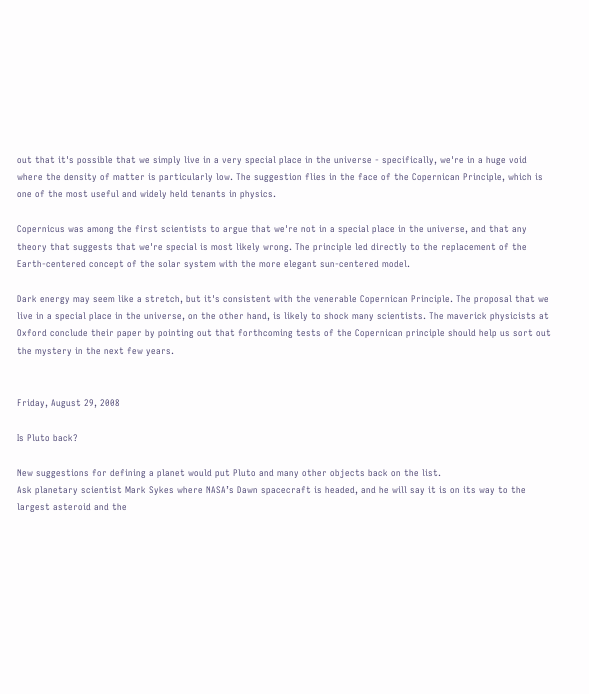out that it's possible that we simply live in a very special place in the universe - specifically, we're in a huge void where the density of matter is particularly low. The suggestion flies in the face of the Copernican Principle, which is one of the most useful and widely held tenants in physics.

Copernicus was among the first scientists to argue that we're not in a special place in the universe, and that any theory that suggests that we're special is most likely wrong. The principle led directly to the replacement of the Earth-centered concept of the solar system with the more elegant sun-centered model.

Dark energy may seem like a stretch, but it's consistent with the venerable Copernican Principle. The proposal that we live in a special place in the universe, on the other hand, is likely to shock many scientists. The maverick physicists at Oxford conclude their paper by pointing out that forthcoming tests of the Copernican principle should help us sort out the mystery in the next few years.


Friday, August 29, 2008

Is Pluto back?

New suggestions for defining a planet would put Pluto and many other objects back on the list.
Ask planetary scientist Mark Sykes where NASA’s Dawn spacecraft is headed, and he will say it is on its way to the largest asteroid and the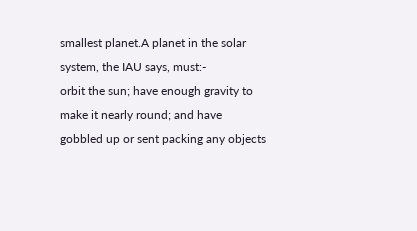smallest planet.A planet in the solar system, the IAU says, must:-
orbit the sun; have enough gravity to make it nearly round; and have gobbled up or sent packing any objects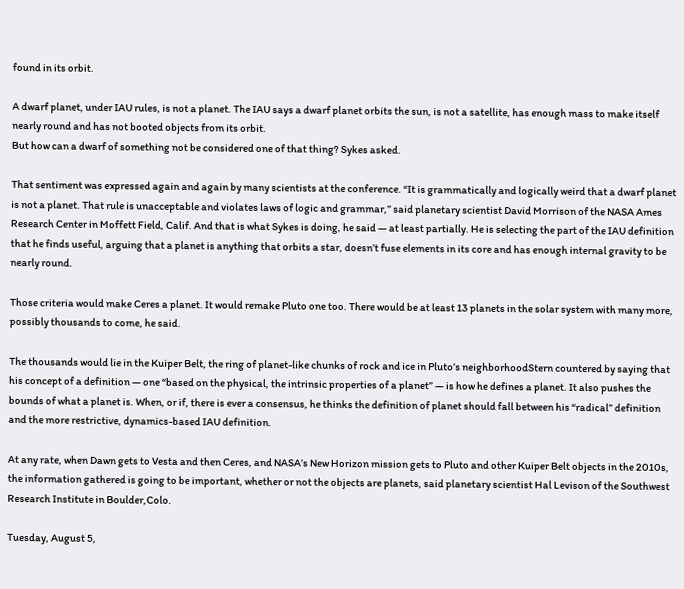found in its orbit.

A dwarf planet, under IAU rules, is not a planet. The IAU says a dwarf planet orbits the sun, is not a satellite, has enough mass to make itself nearly round and has not booted objects from its orbit.
But how can a dwarf of something not be considered one of that thing? Sykes asked.

That sentiment was expressed again and again by many scientists at the conference. “It is grammatically and logically weird that a dwarf planet is not a planet. That rule is unacceptable and violates laws of logic and grammar,” said planetary scientist David Morrison of the NASA Ames Research Center in Moffett Field, Calif. And that is what Sykes is doing, he said — at least partially. He is selecting the part of the IAU definition that he finds useful, arguing that a planet is anything that orbits a star, doesn’t fuse elements in its core and has enough internal gravity to be nearly round.

Those criteria would make Ceres a planet. It would remake Pluto one too. There would be at least 13 planets in the solar system with many more, possibly thousands to come, he said.

The thousands would lie in the Kuiper Belt, the ring of planet-like chunks of rock and ice in Pluto’s neighborhoodStern countered by saying that his concept of a definition — one “based on the physical, the intrinsic properties of a planet” — is how he defines a planet. It also pushes the bounds of what a planet is. When, or if, there is ever a consensus, he thinks the definition of planet should fall between his “radical” definition and the more restrictive, dynamics-based IAU definition.

At any rate, when Dawn gets to Vesta and then Ceres, and NASA’s New Horizon mission gets to Pluto and other Kuiper Belt objects in the 2010s, the information gathered is going to be important, whether or not the objects are planets, said planetary scientist Hal Levison of the Southwest Research Institute in Boulder,Colo.

Tuesday, August 5,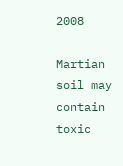2008

Martian soil may contain toxic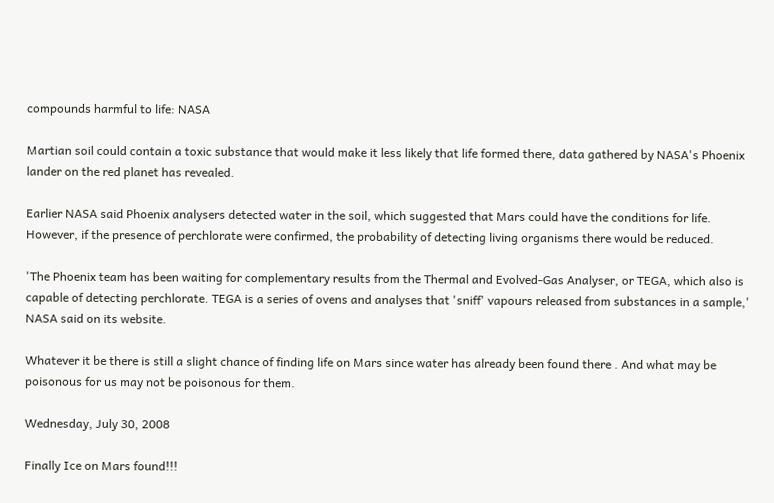compounds harmful to life: NASA

Martian soil could contain a toxic substance that would make it less likely that life formed there, data gathered by NASA's Phoenix lander on the red planet has revealed.

Earlier NASA said Phoenix analysers detected water in the soil, which suggested that Mars could have the conditions for life. However, if the presence of perchlorate were confirmed, the probability of detecting living organisms there would be reduced.

'The Phoenix team has been waiting for complementary results from the Thermal and Evolved-Gas Analyser, or TEGA, which also is capable of detecting perchlorate. TEGA is a series of ovens and analyses that 'sniff' vapours released from substances in a sample,' NASA said on its website.

Whatever it be there is still a slight chance of finding life on Mars since water has already been found there . And what may be poisonous for us may not be poisonous for them.

Wednesday, July 30, 2008

Finally Ice on Mars found!!!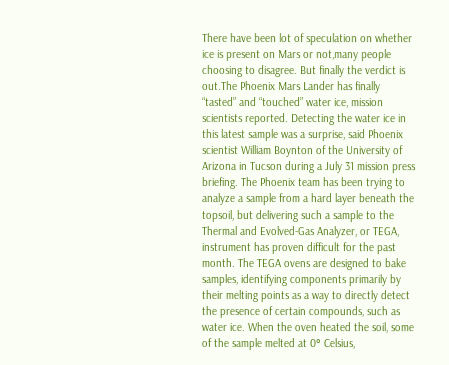There have been lot of speculation on whether ice is present on Mars or not,many people choosing to disagree. But finally the verdict is out.The Phoenix Mars Lander has finally “tasted” and “touched” water ice, mission scientists reported. Detecting the water ice in this latest sample was a surprise, said Phoenix scientist William Boynton of the University of Arizona in Tucson during a July 31 mission press briefing. The Phoenix team has been trying to analyze a sample from a hard layer beneath the topsoil, but delivering such a sample to the Thermal and Evolved-Gas Analyzer, or TEGA, instrument has proven difficult for the past month. The TEGA ovens are designed to bake samples, identifying components primarily by their melting points as a way to directly detect the presence of certain compounds, such as water ice. When the oven heated the soil, some of the sample melted at 0° Celsius,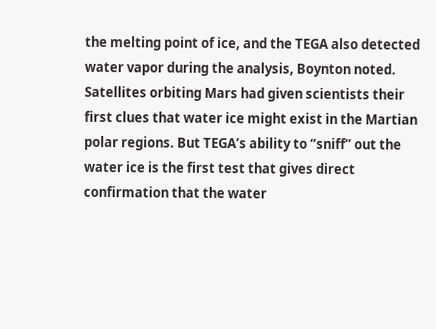the melting point of ice, and the TEGA also detected water vapor during the analysis, Boynton noted. Satellites orbiting Mars had given scientists their first clues that water ice might exist in the Martian polar regions. But TEGA’s ability to “sniff” out the water ice is the first test that gives direct confirmation that the water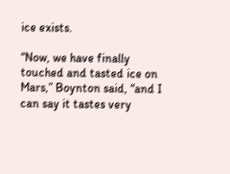ice exists.

“Now, we have finally touched and tasted ice on Mars,” Boynton said, “and I can say it tastes very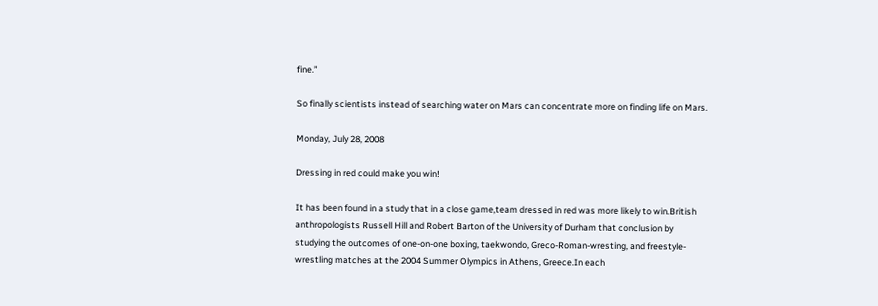fine.”

So finally scientists instead of searching water on Mars can concentrate more on finding life on Mars.

Monday, July 28, 2008

Dressing in red could make you win!

It has been found in a study that in a close game,team dressed in red was more likely to win.British anthropologists Russell Hill and Robert Barton of the University of Durham that conclusion by studying the outcomes of one-on-one boxing, taekwondo, Greco-Roman-wresting, and freestyle-wrestling matches at the 2004 Summer Olympics in Athens, Greece.In each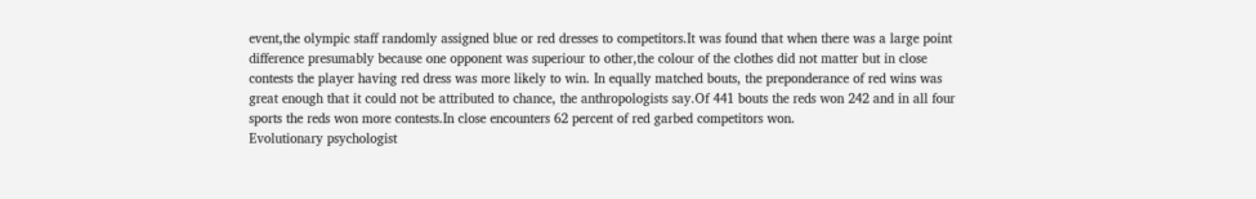event,the olympic staff randomly assigned blue or red dresses to competitors.It was found that when there was a large point difference presumably because one opponent was superiour to other,the colour of the clothes did not matter but in close contests the player having red dress was more likely to win. In equally matched bouts, the preponderance of red wins was great enough that it could not be attributed to chance, the anthropologists say.Of 441 bouts the reds won 242 and in all four sports the reds won more contests.In close encounters 62 percent of red garbed competitors won.
Evolutionary psychologist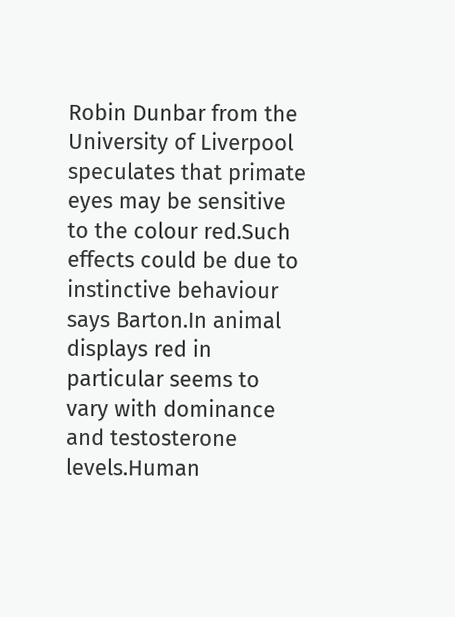Robin Dunbar from the University of Liverpool speculates that primate eyes may be sensitive to the colour red.Such effects could be due to instinctive behaviour says Barton.In animal displays red in particular seems to vary with dominance and testosterone levels.Human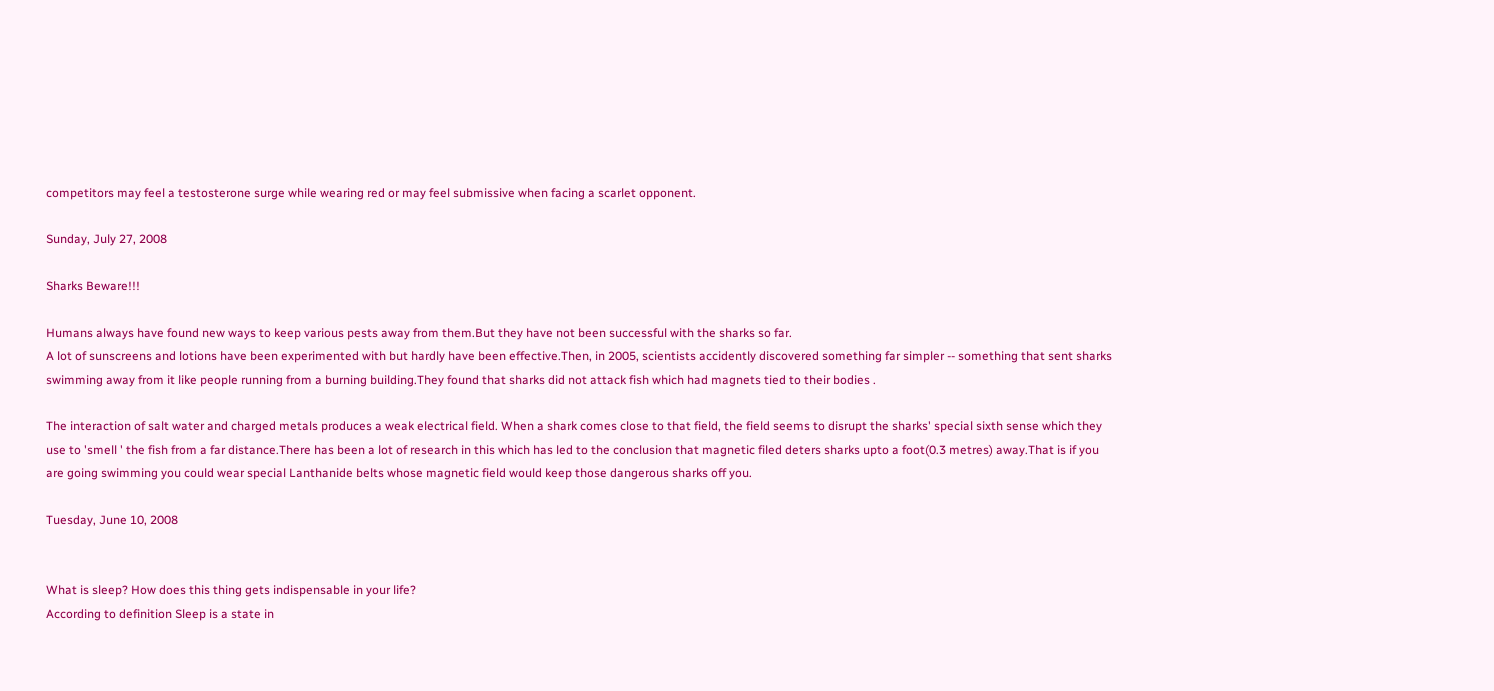competitors may feel a testosterone surge while wearing red or may feel submissive when facing a scarlet opponent.

Sunday, July 27, 2008

Sharks Beware!!!

Humans always have found new ways to keep various pests away from them.But they have not been successful with the sharks so far.
A lot of sunscreens and lotions have been experimented with but hardly have been effective.Then, in 2005, scientists accidently discovered something far simpler -- something that sent sharks swimming away from it like people running from a burning building.They found that sharks did not attack fish which had magnets tied to their bodies .

The interaction of salt water and charged metals produces a weak electrical field. When a shark comes close to that field, the field seems to disrupt the sharks' special sixth sense which they use to 'smell ' the fish from a far distance.There has been a lot of research in this which has led to the conclusion that magnetic filed deters sharks upto a foot(0.3 metres) away.That is if you are going swimming you could wear special Lanthanide belts whose magnetic field would keep those dangerous sharks off you.

Tuesday, June 10, 2008


What is sleep? How does this thing gets indispensable in your life?
According to definition Sleep is a state in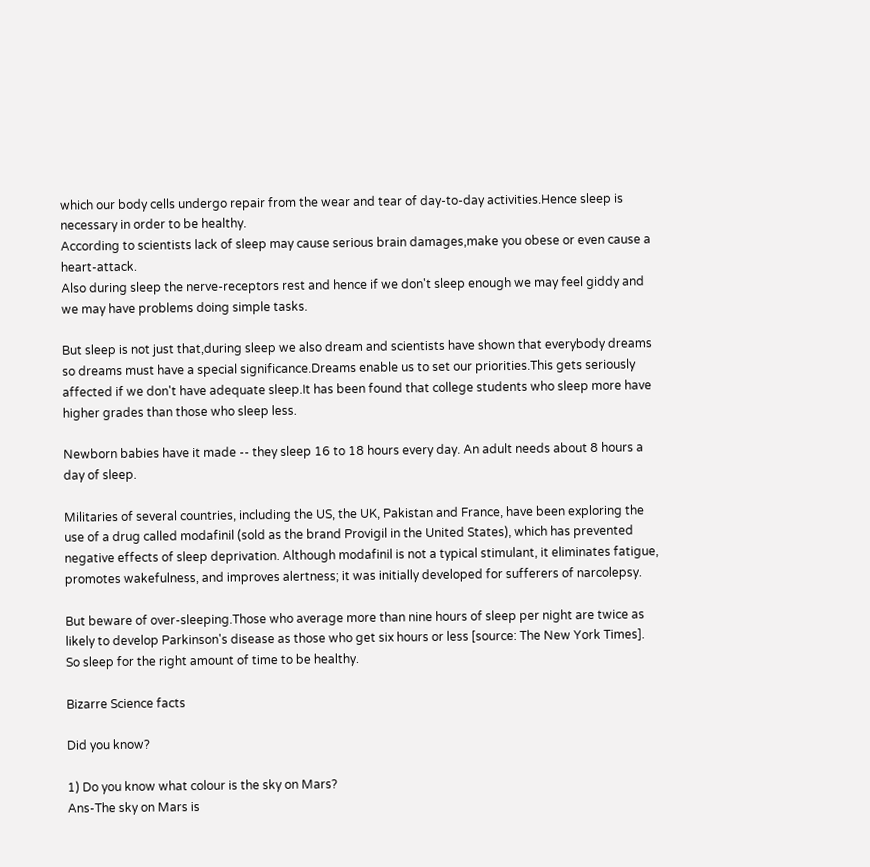which our body cells undergo repair from the wear and tear of day-to-day activities.Hence sleep is necessary in order to be healthy.
According to scientists lack of sleep may cause serious brain damages,make you obese or even cause a heart-attack.
Also during sleep the nerve-receptors rest and hence if we don't sleep enough we may feel giddy and we may have problems doing simple tasks.

But sleep is not just that,during sleep we also dream and scientists have shown that everybody dreams so dreams must have a special significance.Dreams enable us to set our priorities.This gets seriously affected if we don't have adequate sleep.It has been found that college students who sleep more have higher grades than those who sleep less.

Newborn babies have it made -- they sleep 16 to 18 hours every day. An adult needs about 8 hours a day of sleep.

Militaries of several countries, including the US, the UK, Pakistan and France, have been exploring the use of a drug called modafinil (sold as the brand Provigil in the United States), which has prevented negative effects of sleep deprivation. Although modafinil is not a typical stimulant, it eliminates fatigue, promotes wakefulness, and improves alertness; it was initially developed for sufferers of narcolepsy.

But beware of over-sleeping.Those who average more than nine hours of sleep per night are twice as likely to develop Parkinson's disease as those who get six hours or less [source: The New York Times].
So sleep for the right amount of time to be healthy.

Bizarre Science facts

Did you know?

1) Do you know what colour is the sky on Mars?
Ans-The sky on Mars is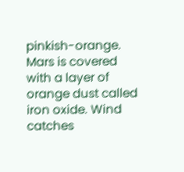pinkish-orange. Mars is covered with a layer of orange dust called iron oxide. Wind catches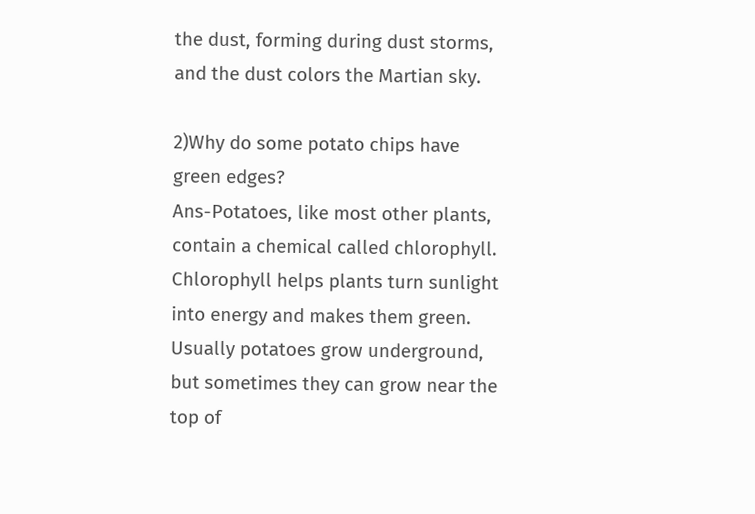the dust, forming during dust storms, and the dust colors the Martian sky.

2)Why do some potato chips have green edges?
Ans-Potatoes, like most other plants, contain a chemical called chlorophyll. Chlorophyll helps plants turn sunlight into energy and makes them green. Usually potatoes grow underground, but sometimes they can grow near the top of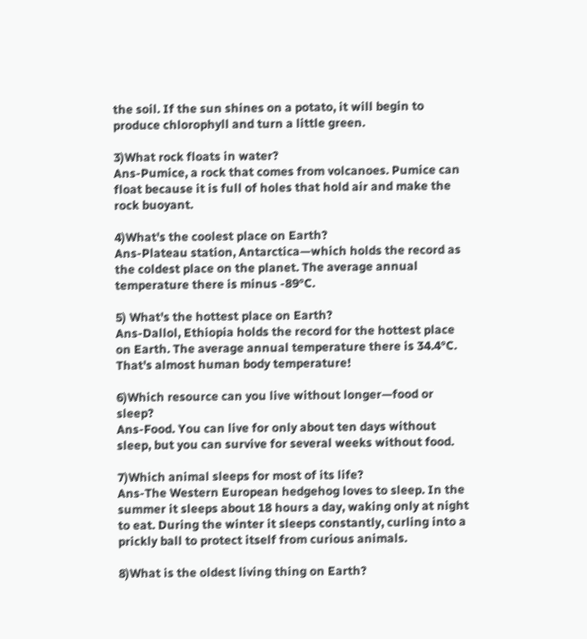the soil. If the sun shines on a potato, it will begin to produce chlorophyll and turn a little green.

3)What rock floats in water?
Ans-Pumice, a rock that comes from volcanoes. Pumice can float because it is full of holes that hold air and make the rock buoyant.

4)What's the coolest place on Earth?
Ans-Plateau station, Antarctica—which holds the record as the coldest place on the planet. The average annual temperature there is minus -89°C.

5) What's the hottest place on Earth?
Ans-Dallol, Ethiopia holds the record for the hottest place on Earth. The average annual temperature there is 34.4°C. That's almost human body temperature!

6)Which resource can you live without longer—food or sleep?
Ans-Food. You can live for only about ten days without sleep, but you can survive for several weeks without food.

7)Which animal sleeps for most of its life?
Ans-The Western European hedgehog loves to sleep. In the summer it sleeps about 18 hours a day, waking only at night to eat. During the winter it sleeps constantly, curling into a prickly ball to protect itself from curious animals.

8)What is the oldest living thing on Earth?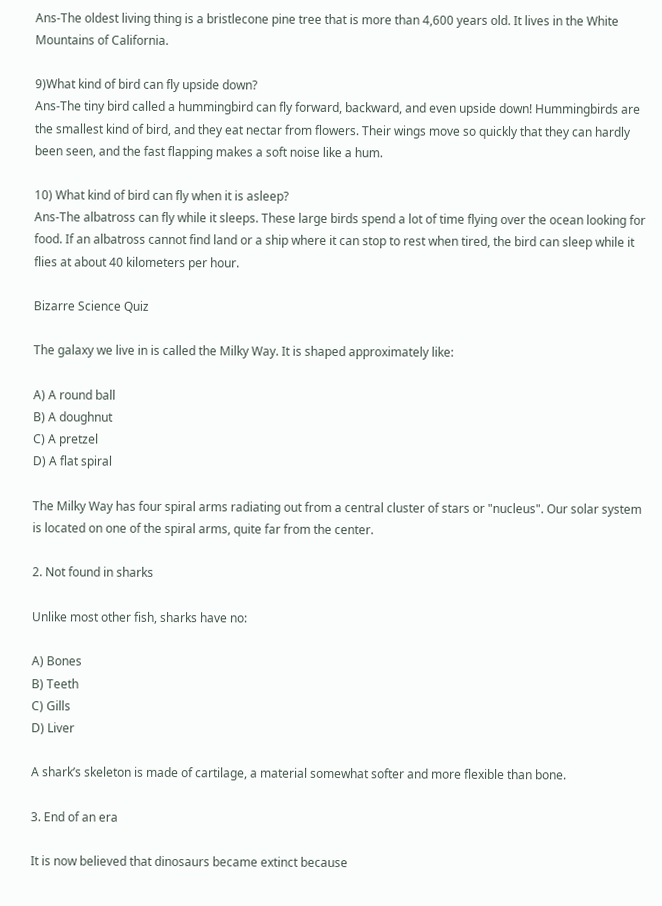Ans-The oldest living thing is a bristlecone pine tree that is more than 4,600 years old. It lives in the White Mountains of California.

9)What kind of bird can fly upside down?
Ans-The tiny bird called a hummingbird can fly forward, backward, and even upside down! Hummingbirds are the smallest kind of bird, and they eat nectar from flowers. Their wings move so quickly that they can hardly been seen, and the fast flapping makes a soft noise like a hum.

10) What kind of bird can fly when it is asleep?
Ans-The albatross can fly while it sleeps. These large birds spend a lot of time flying over the ocean looking for food. If an albatross cannot find land or a ship where it can stop to rest when tired, the bird can sleep while it flies at about 40 kilometers per hour.

Bizarre Science Quiz

The galaxy we live in is called the Milky Way. It is shaped approximately like:

A) A round ball
B) A doughnut
C) A pretzel
D) A flat spiral

The Milky Way has four spiral arms radiating out from a central cluster of stars or "nucleus". Our solar system is located on one of the spiral arms, quite far from the center.

2. Not found in sharks

Unlike most other fish, sharks have no:

A) Bones
B) Teeth
C) Gills
D) Liver

A shark’s skeleton is made of cartilage, a material somewhat softer and more flexible than bone.

3. End of an era

It is now believed that dinosaurs became extinct because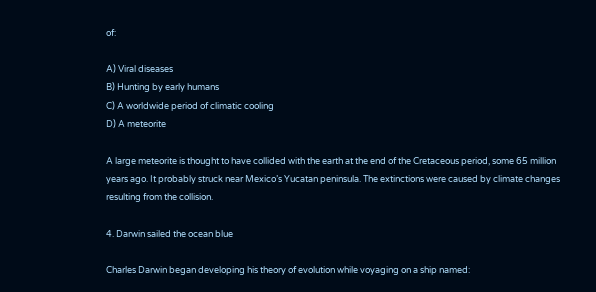of:

A) Viral diseases
B) Hunting by early humans
C) A worldwide period of climatic cooling
D) A meteorite

A large meteorite is thought to have collided with the earth at the end of the Cretaceous period, some 65 million years ago. It probably struck near Mexico’s Yucatan peninsula. The extinctions were caused by climate changes resulting from the collision.

4. Darwin sailed the ocean blue

Charles Darwin began developing his theory of evolution while voyaging on a ship named: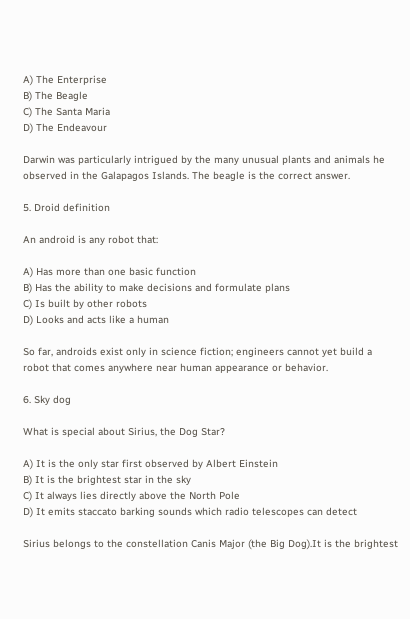A) The Enterprise
B) The Beagle
C) The Santa Maria
D) The Endeavour

Darwin was particularly intrigued by the many unusual plants and animals he observed in the Galapagos Islands. The beagle is the correct answer.

5. Droid definition

An android is any robot that:

A) Has more than one basic function
B) Has the ability to make decisions and formulate plans
C) Is built by other robots
D) Looks and acts like a human

So far, androids exist only in science fiction; engineers cannot yet build a robot that comes anywhere near human appearance or behavior.

6. Sky dog

What is special about Sirius, the Dog Star?

A) It is the only star first observed by Albert Einstein
B) It is the brightest star in the sky
C) It always lies directly above the North Pole
D) It emits staccato barking sounds which radio telescopes can detect

Sirius belongs to the constellation Canis Major (the Big Dog).It is the brightest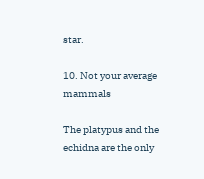star.

10. Not your average mammals

The platypus and the echidna are the only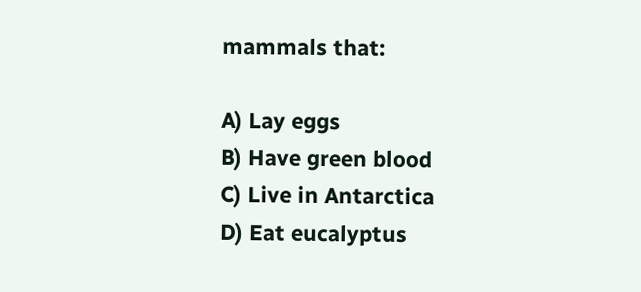mammals that:

A) Lay eggs
B) Have green blood
C) Live in Antarctica
D) Eat eucalyptus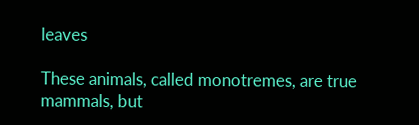leaves

These animals, called monotremes, are true mammals, but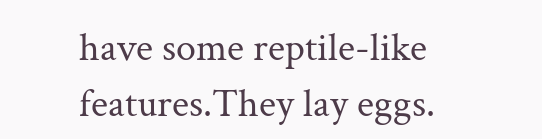have some reptile-like features.They lay eggs.